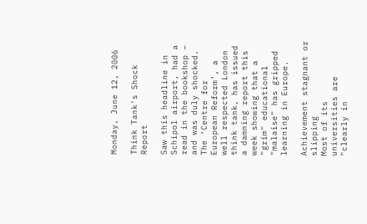Monday, June 12, 2006

Think Tank's Shock Report

Saw this headline in Schipol airport, had a read in the bookshop – and was duly shocked. The ‘Centre for European Reform’, a well respected London think tank, has issued a damning report this week showing that a "grim" educational "malaise" has gripped learning in Europe.

Achievement stagnant or slipping
Most of its universities are "clearly in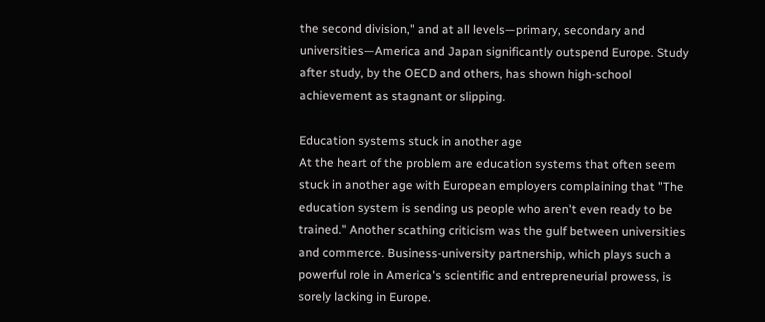the second division," and at all levels—primary, secondary and universities—America and Japan significantly outspend Europe. Study after study, by the OECD and others, has shown high-school achievement as stagnant or slipping.

Education systems stuck in another age
At the heart of the problem are education systems that often seem stuck in another age with European employers complaining that "The education system is sending us people who aren't even ready to be trained." Another scathing criticism was the gulf between universities and commerce. Business-university partnership, which plays such a powerful role in America's scientific and entrepreneurial prowess, is sorely lacking in Europe.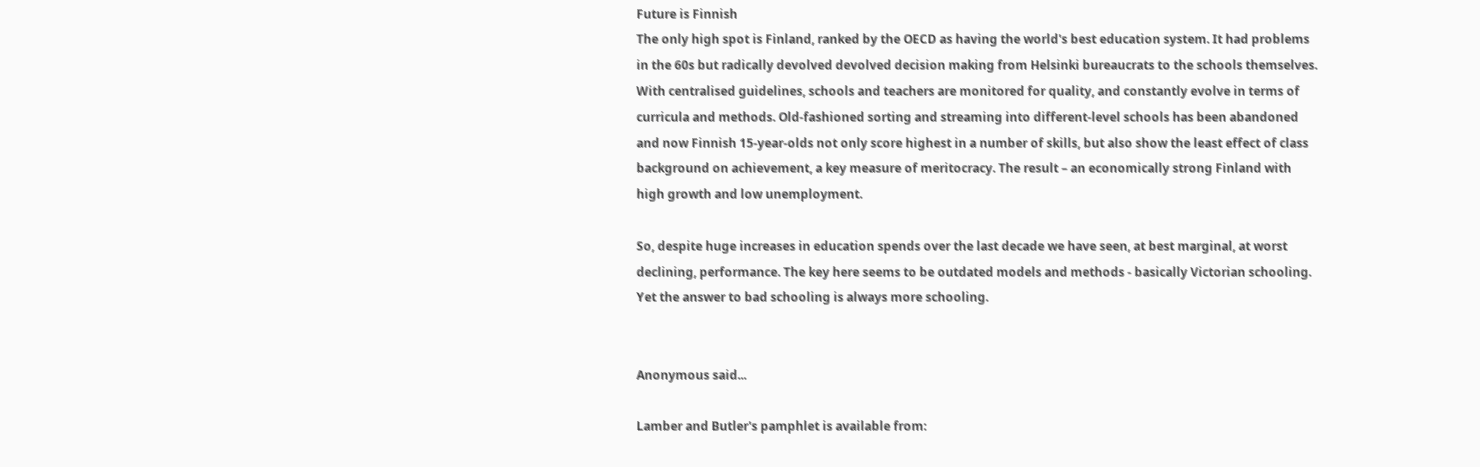Future is Finnish
The only high spot is Finland, ranked by the OECD as having the world's best education system. It had problems in the 60s but radically devolved devolved decision making from Helsinki bureaucrats to the schools themselves. With centralised guidelines, schools and teachers are monitored for quality, and constantly evolve in terms of curricula and methods. Old-fashioned sorting and streaming into different-level schools has been abandoned and now Finnish 15-year-olds not only score highest in a number of skills, but also show the least effect of class background on achievement, a key measure of meritocracy. The result – an economically strong Finland with high growth and low unemployment.

So, despite huge increases in education spends over the last decade we have seen, at best marginal, at worst declining, performance. The key here seems to be outdated models and methods - basically Victorian schooling. Yet the answer to bad schooling is always more schooling.


Anonymous said...

Lamber and Butler's pamphlet is available from: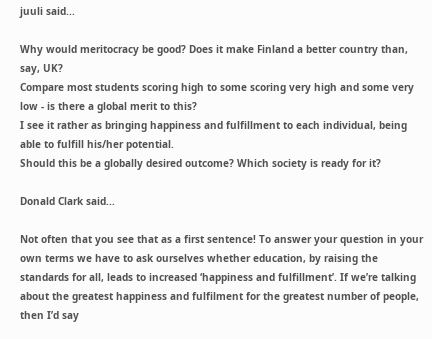juuli said...

Why would meritocracy be good? Does it make Finland a better country than, say, UK?
Compare most students scoring high to some scoring very high and some very low - is there a global merit to this?
I see it rather as bringing happiness and fulfillment to each individual, being able to fulfill his/her potential.
Should this be a globally desired outcome? Which society is ready for it?

Donald Clark said...

Not often that you see that as a first sentence! To answer your question in your own terms we have to ask ourselves whether education, by raising the standards for all, leads to increased ‘happiness and fulfillment’. If we’re talking about the greatest happiness and fulfilment for the greatest number of people, then I’d say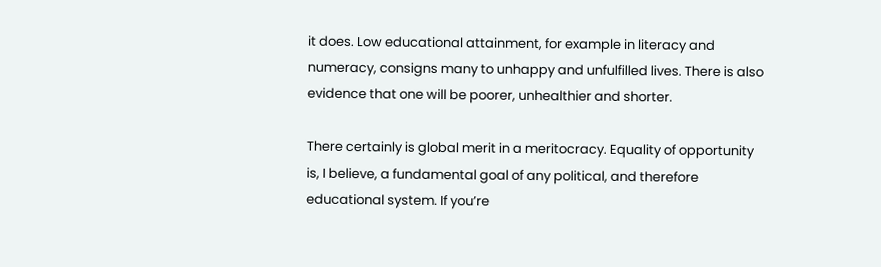it does. Low educational attainment, for example in literacy and numeracy, consigns many to unhappy and unfulfilled lives. There is also evidence that one will be poorer, unhealthier and shorter.

There certainly is global merit in a meritocracy. Equality of opportunity is, I believe, a fundamental goal of any political, and therefore educational system. If you’re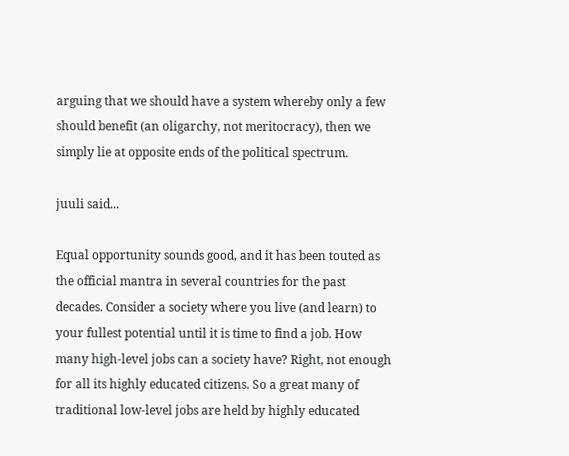arguing that we should have a system whereby only a few should benefit (an oligarchy, not meritocracy), then we simply lie at opposite ends of the political spectrum.

juuli said...

Equal opportunity sounds good, and it has been touted as the official mantra in several countries for the past decades. Consider a society where you live (and learn) to your fullest potential until it is time to find a job. How many high-level jobs can a society have? Right, not enough for all its highly educated citizens. So a great many of traditional low-level jobs are held by highly educated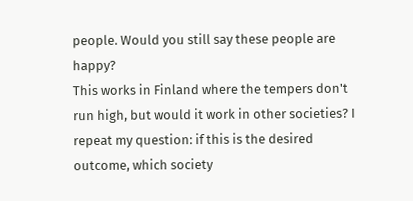people. Would you still say these people are happy?
This works in Finland where the tempers don't run high, but would it work in other societies? I repeat my question: if this is the desired outcome, which society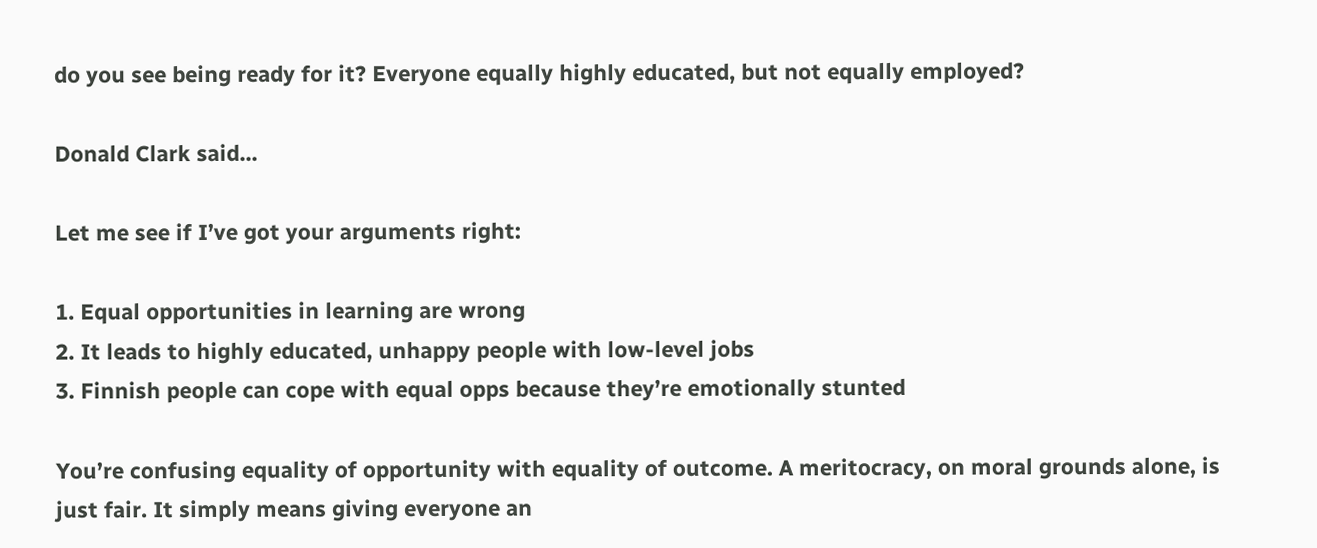do you see being ready for it? Everyone equally highly educated, but not equally employed?

Donald Clark said...

Let me see if I’ve got your arguments right:

1. Equal opportunities in learning are wrong
2. It leads to highly educated, unhappy people with low-level jobs
3. Finnish people can cope with equal opps because they’re emotionally stunted

You’re confusing equality of opportunity with equality of outcome. A meritocracy, on moral grounds alone, is just fair. It simply means giving everyone an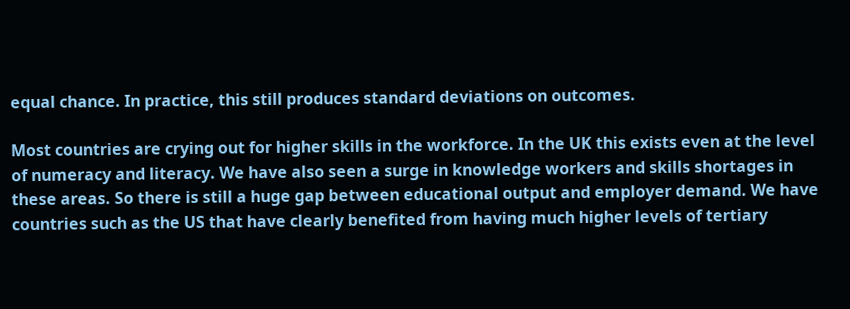equal chance. In practice, this still produces standard deviations on outcomes.

Most countries are crying out for higher skills in the workforce. In the UK this exists even at the level of numeracy and literacy. We have also seen a surge in knowledge workers and skills shortages in these areas. So there is still a huge gap between educational output and employer demand. We have countries such as the US that have clearly benefited from having much higher levels of tertiary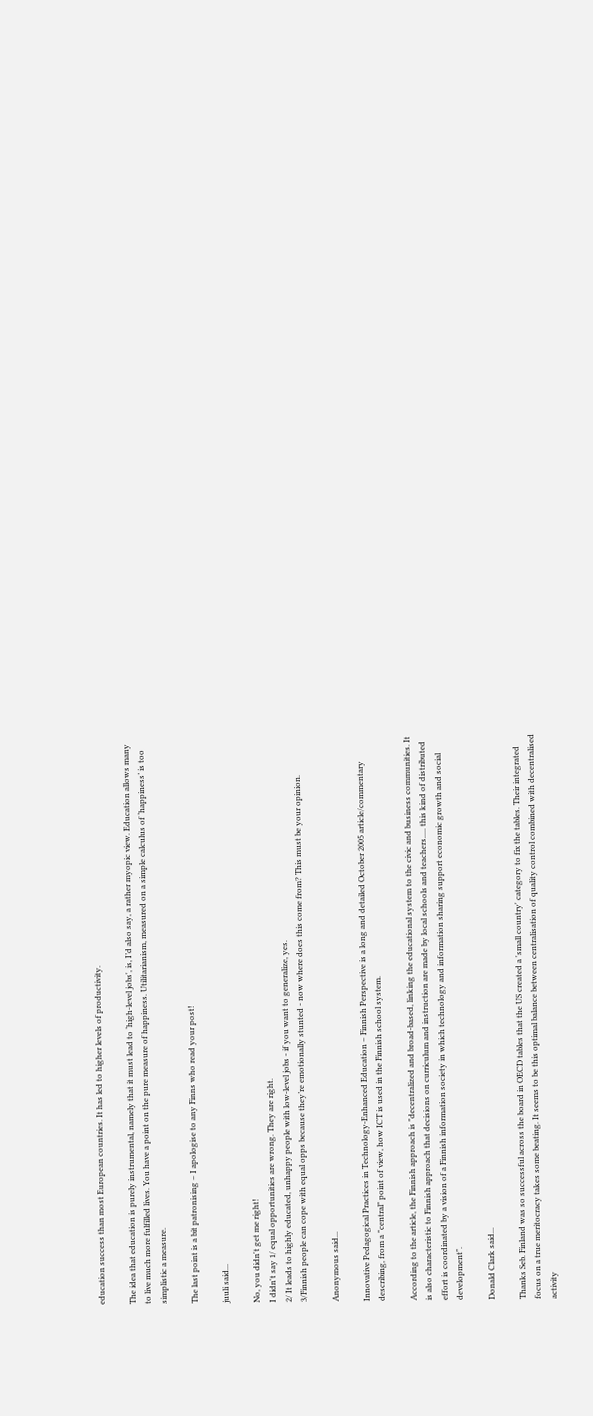education success than most European countries. It has led to higher levels of productivity.

The idea that education is purely instrumental, namely that it must lead to ‘high-level jobs', is, I’d also say, a rather myopic view. Education allows many to live much more fulfilled lives. You have a point on the pure measure of happiness. Utilitarianism, measured on a simple calculus of ‘happiness’ is too simplistic a measure.

The last point is a bit patronising – I apologise to any Finns who read your post!

juuli said...

No, you didn't get me right!
I didn't say 1/ equal opportunities are wrong. They are right.
2/ It leads to highly educated, unhappy people with low-level jobs - if you want to generalize, yes.
3/Finnish people can cope with equal opps because they’re emotionally stunted - now where does this come from? This must be your opinion.

Anonymous said...

Innovative Pedagogical Practices in Technology-Enhanced Education – Finnish Perspective is a long and detailed October 2005 article/commentary describing, from a "central" point of view, how ICT is used in the Finnish school system.

According to the article, the Finnish approach is "decentralized and broad-based, linking the educational system to the civic and business communities. It is also characteristic to Finnish approach that decisions on curriculum and instruction are made by local schools and teachers..... this kind of distributed effort is coordinated by a vision of a Finnish information society in which technology and information sharing support economic growth and social development".

Donald Clark said...

Thanks Seb. Finland was so successful across the board in OECD tables that the US created a 'small country' category to fix the tables. Their integrated focus on a true meritocracy takes some beating. It seems to be this optimal balance between centralisation of quality control combined with decentralised activity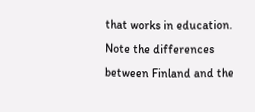that works in education. Note the differences between Finland and the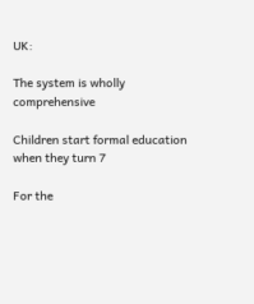UK:

The system is wholly comprehensive

Children start formal education when they turn 7

For the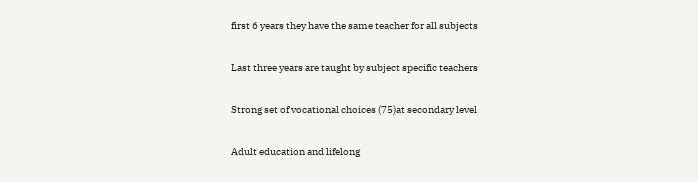first 6 years they have the same teacher for all subjects

Last three years are taught by subject specific teachers

Strong set of vocational choices (75)at secondary level

Adult education and lifelong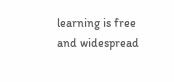learning is free and widespread